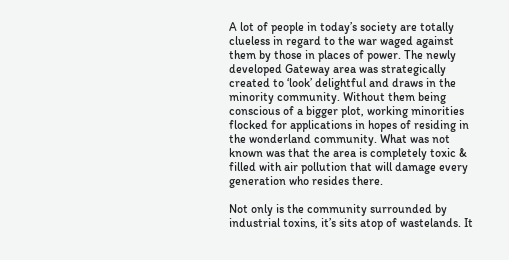A lot of people in today’s society are totally clueless in regard to the war waged against them by those in places of power. The newly developed Gateway area was strategically created to ‘look’ delightful and draws in the minority community. Without them being conscious of a bigger plot, working minorities flocked for applications in hopes of residing in the wonderland community. What was not known was that the area is completely toxic & filled with air pollution that will damage every generation who resides there.

Not only is the community surrounded by industrial toxins, it’s sits atop of wastelands. It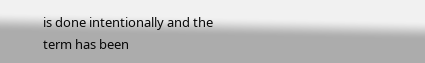is done intentionally and the term has been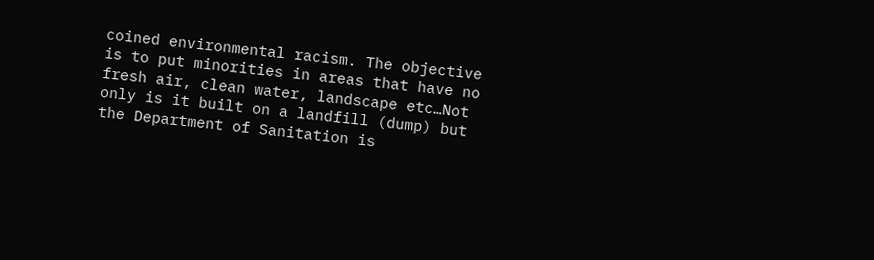coined environmental racism. The objective is to put minorities in areas that have no fresh air, clean water, landscape etc…Not only is it built on a landfill (dump) but the Department of Sanitation is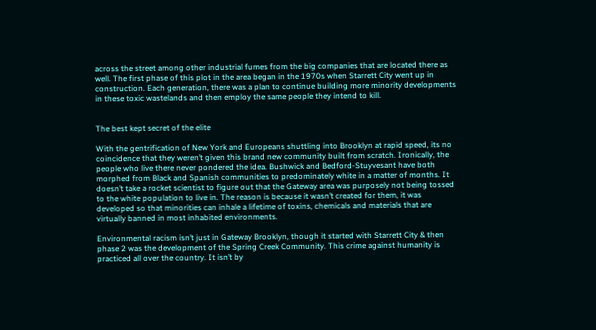across the street among other industrial fumes from the big companies that are located there as well. The first phase of this plot in the area began in the 1970s when Starrett City went up in construction. Each generation, there was a plan to continue building more minority developments in these toxic wastelands and then employ the same people they intend to kill.


The best kept secret of the elite

With the gentrification of New York and Europeans shuttling into Brooklyn at rapid speed, its no coincidence that they weren’t given this brand new community built from scratch. Ironically, the people who live there never pondered the idea. Bushwick and Bedford-Stuyvesant have both morphed from Black and Spanish communities to predominately white in a matter of months. It doesn’t take a rocket scientist to figure out that the Gateway area was purposely not being tossed to the white population to live in. The reason is because it wasn’t created for them, it was developed so that minorities can inhale a lifetime of toxins, chemicals and materials that are virtually banned in most inhabited environments.

Environmental racism isn’t just in Gateway Brooklyn, though it started with Starrett City & then phase 2 was the development of the Spring Creek Community. This crime against humanity is practiced all over the country. It isn’t by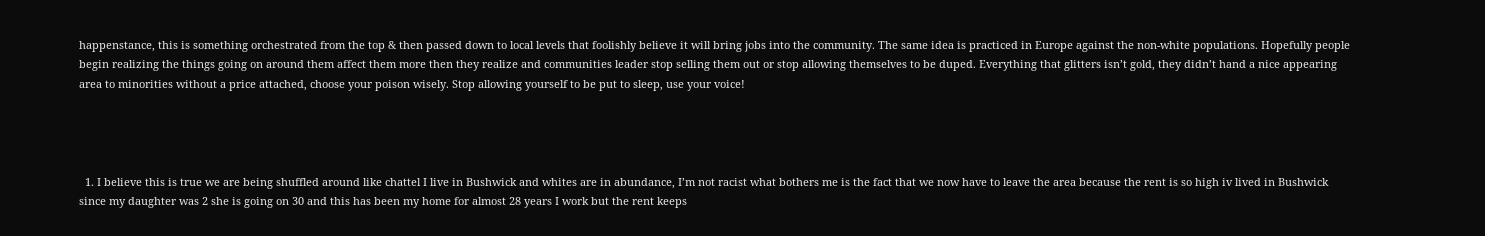happenstance, this is something orchestrated from the top & then passed down to local levels that foolishly believe it will bring jobs into the community. The same idea is practiced in Europe against the non-white populations. Hopefully people begin realizing the things going on around them affect them more then they realize and communities leader stop selling them out or stop allowing themselves to be duped. Everything that glitters isn’t gold, they didn’t hand a nice appearing area to minorities without a price attached, choose your poison wisely. Stop allowing yourself to be put to sleep, use your voice!




  1. I believe this is true we are being shuffled around like chattel I live in Bushwick and whites are in abundance, I’m not racist what bothers me is the fact that we now have to leave the area because the rent is so high iv lived in Bushwick since my daughter was 2 she is going on 30 and this has been my home for almost 28 years I work but the rent keeps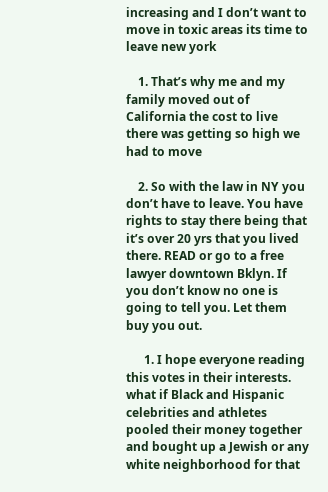increasing and I don’t want to move in toxic areas its time to leave new york

    1. That’s why me and my family moved out of California the cost to live there was getting so high we had to move

    2. So with the law in NY you don’t have to leave. You have rights to stay there being that it’s over 20 yrs that you lived there. READ or go to a free lawyer downtown Bklyn. If you don’t know no one is going to tell you. Let them buy you out.

      1. I hope everyone reading this votes in their interests. what if Black and Hispanic celebrities and athletes pooled their money together and bought up a Jewish or any white neighborhood for that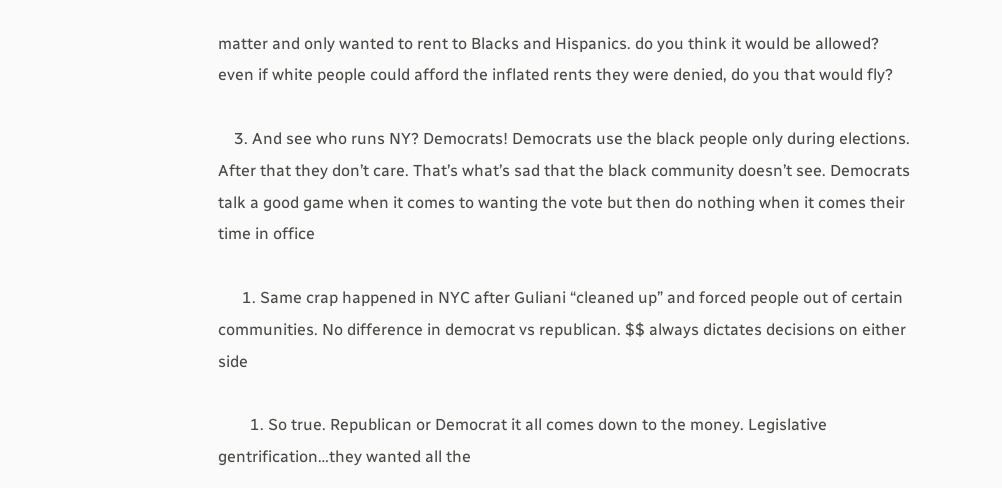matter and only wanted to rent to Blacks and Hispanics. do you think it would be allowed? even if white people could afford the inflated rents they were denied, do you that would fly?

    3. And see who runs NY? Democrats! Democrats use the black people only during elections. After that they don’t care. That’s what’s sad that the black community doesn’t see. Democrats talk a good game when it comes to wanting the vote but then do nothing when it comes their time in office

      1. Same crap happened in NYC after Guliani “cleaned up” and forced people out of certain communities. No difference in democrat vs republican. $$ always dictates decisions on either side

        1. So true. Republican or Democrat it all comes down to the money. Legislative gentrification…they wanted all the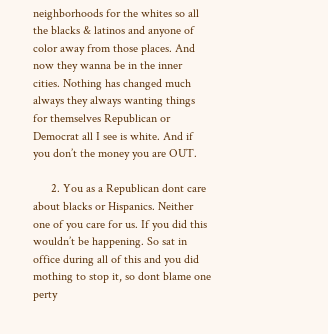neighborhoods for the whites so all the blacks & latinos and anyone of color away from those places. And now they wanna be in the inner cities. Nothing has changed much always they always wanting things for themselves Republican or Democrat all I see is white. And if you don’t the money you are OUT.

      2. You as a Republican dont care about blacks or Hispanics. Neither one of you care for us. If you did this wouldn’t be happening. So sat in office during all of this and you did mothing to stop it, so dont blame one perty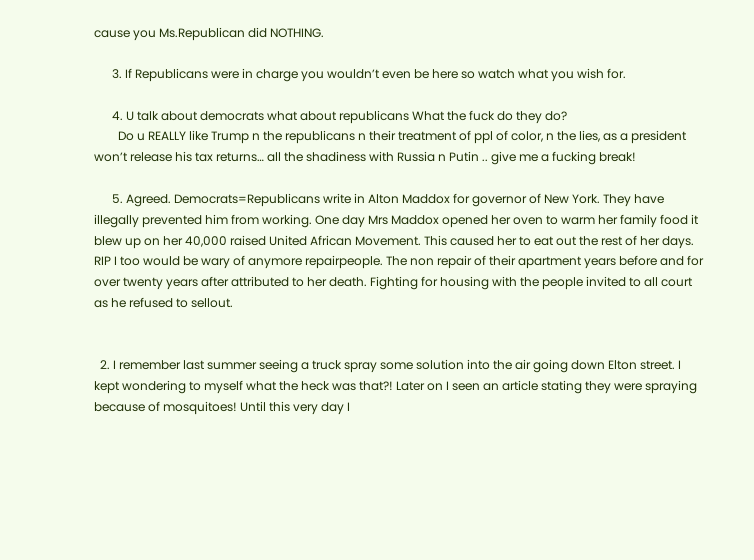cause you Ms.Republican did NOTHING.

      3. If Republicans were in charge you wouldn’t even be here so watch what you wish for.

      4. U talk about democrats what about republicans What the fuck do they do?
        Do u REALLY like Trump n the republicans n their treatment of ppl of color, n the lies, as a president won’t release his tax returns… all the shadiness with Russia n Putin .. give me a fucking break!

      5. Agreed. Democrats=Republicans write in Alton Maddox for governor of New York. They have illegally prevented him from working. One day Mrs Maddox opened her oven to warm her family food it blew up on her 40,000 raised United African Movement. This caused her to eat out the rest of her days. RIP I too would be wary of anymore repairpeople. The non repair of their apartment years before and for over twenty years after attributed to her death. Fighting for housing with the people invited to all court as he refused to sellout.


  2. I remember last summer seeing a truck spray some solution into the air going down Elton street. I kept wondering to myself what the heck was that?! Later on I seen an article stating they were spraying because of mosquitoes! Until this very day I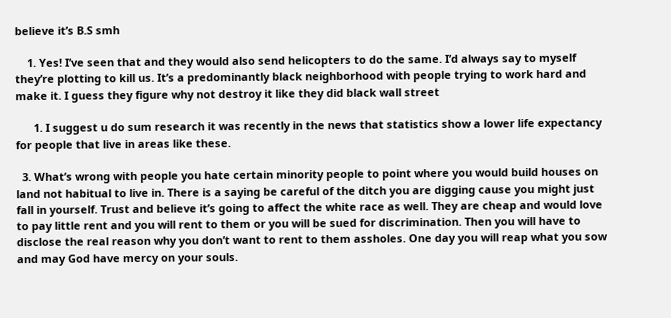believe it’s B.S smh

    1. Yes! I’ve seen that and they would also send helicopters to do the same. I’d always say to myself they’re plotting to kill us. It’s a predominantly black neighborhood with people trying to work hard and make it. I guess they figure why not destroy it like they did black wall street

      1. I suggest u do sum research it was recently in the news that statistics show a lower life expectancy for people that live in areas like these.

  3. What’s wrong with people you hate certain minority people to point where you would build houses on land not habitual to live in. There is a saying be careful of the ditch you are digging cause you might just fall in yourself. Trust and believe it’s going to affect the white race as well. They are cheap and would love to pay little rent and you will rent to them or you will be sued for discrimination. Then you will have to disclose the real reason why you don’t want to rent to them assholes. One day you will reap what you sow and may God have mercy on your souls.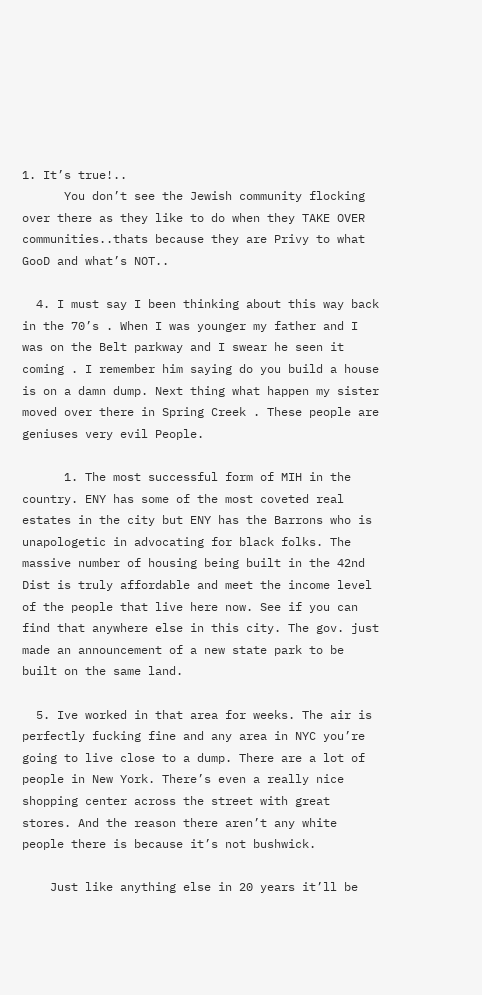1. It’s true!..
      You don’t see the Jewish community flocking over there as they like to do when they TAKE OVER communities..thats because they are Privy to what GooD and what’s NOT..

  4. I must say I been thinking about this way back in the 70’s . When I was younger my father and I was on the Belt parkway and I swear he seen it coming . I remember him saying do you build a house is on a damn dump. Next thing what happen my sister moved over there in Spring Creek . These people are geniuses very evil People.

      1. The most successful form of MIH in the country. ENY has some of the most coveted real estates in the city but ENY has the Barrons who is unapologetic in advocating for black folks. The massive number of housing being built in the 42nd Dist is truly affordable and meet the income level of the people that live here now. See if you can find that anywhere else in this city. The gov. just made an announcement of a new state park to be built on the same land.

  5. Ive worked in that area for weeks. The air is perfectly fucking fine and any area in NYC you’re going to live close to a dump. There are a lot of people in New York. There’s even a really nice shopping center across the street with great stores. And the reason there aren’t any white people there is because it’s not bushwick.

    Just like anything else in 20 years it’ll be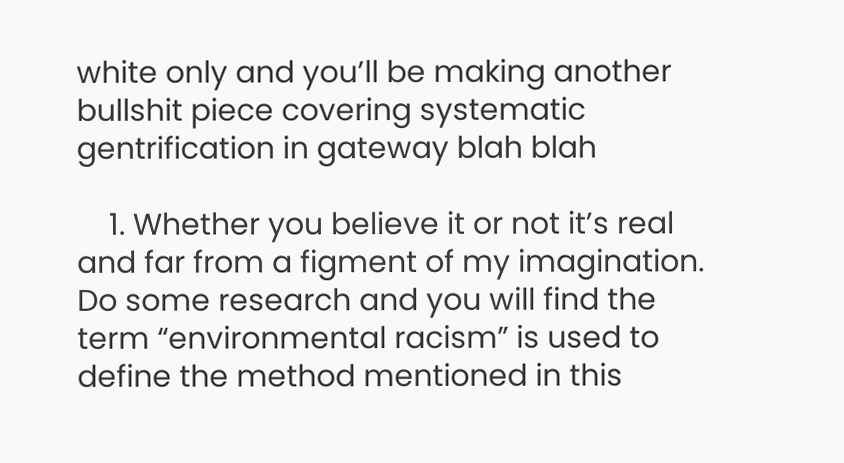white only and you’ll be making another bullshit piece covering systematic gentrification in gateway blah blah

    1. Whether you believe it or not it’s real and far from a figment of my imagination. Do some research and you will find the term “environmental racism” is used to define the method mentioned in this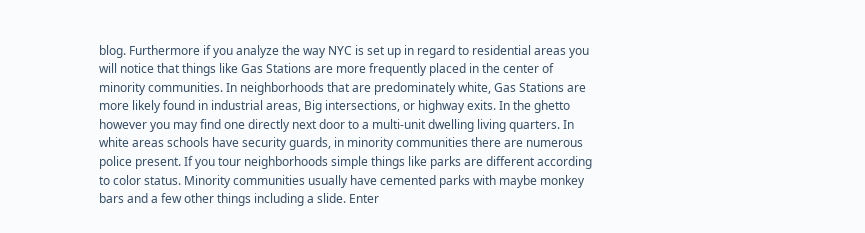blog. Furthermore if you analyze the way NYC is set up in regard to residential areas you will notice that things like Gas Stations are more frequently placed in the center of minority communities. In neighborhoods that are predominately white, Gas Stations are more likely found in industrial areas, Big intersections, or highway exits. In the ghetto however you may find one directly next door to a multi-unit dwelling living quarters. In white areas schools have security guards, in minority communities there are numerous police present. If you tour neighborhoods simple things like parks are different according to color status. Minority communities usually have cemented parks with maybe monkey bars and a few other things including a slide. Enter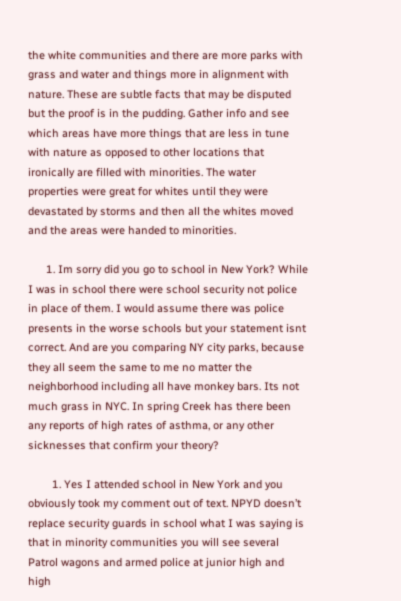the white communities and there are more parks with grass and water and things more in alignment with nature. These are subtle facts that may be disputed but the proof is in the pudding. Gather info and see which areas have more things that are less in tune with nature as opposed to other locations that ironically are filled with minorities. The water properties were great for whites until they were devastated by storms and then all the whites moved and the areas were handed to minorities.

      1. Im sorry did you go to school in New York? While I was in school there were school security not police in place of them. I would assume there was police presents in the worse schools but your statement isnt correct. And are you comparing NY city parks, because they all seem the same to me no matter the neighborhood including all have monkey bars. Its not much grass in NYC. In spring Creek has there been any reports of high rates of asthma, or any other sicknesses that confirm your theory?

        1. Yes I attended school in New York and you obviously took my comment out of text. NPYD doesn’t replace security guards in school what I was saying is that in minority communities you will see several Patrol wagons and armed police at junior high and high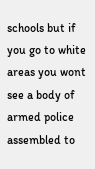schools but if you go to white areas you wont see a body of armed police assembled to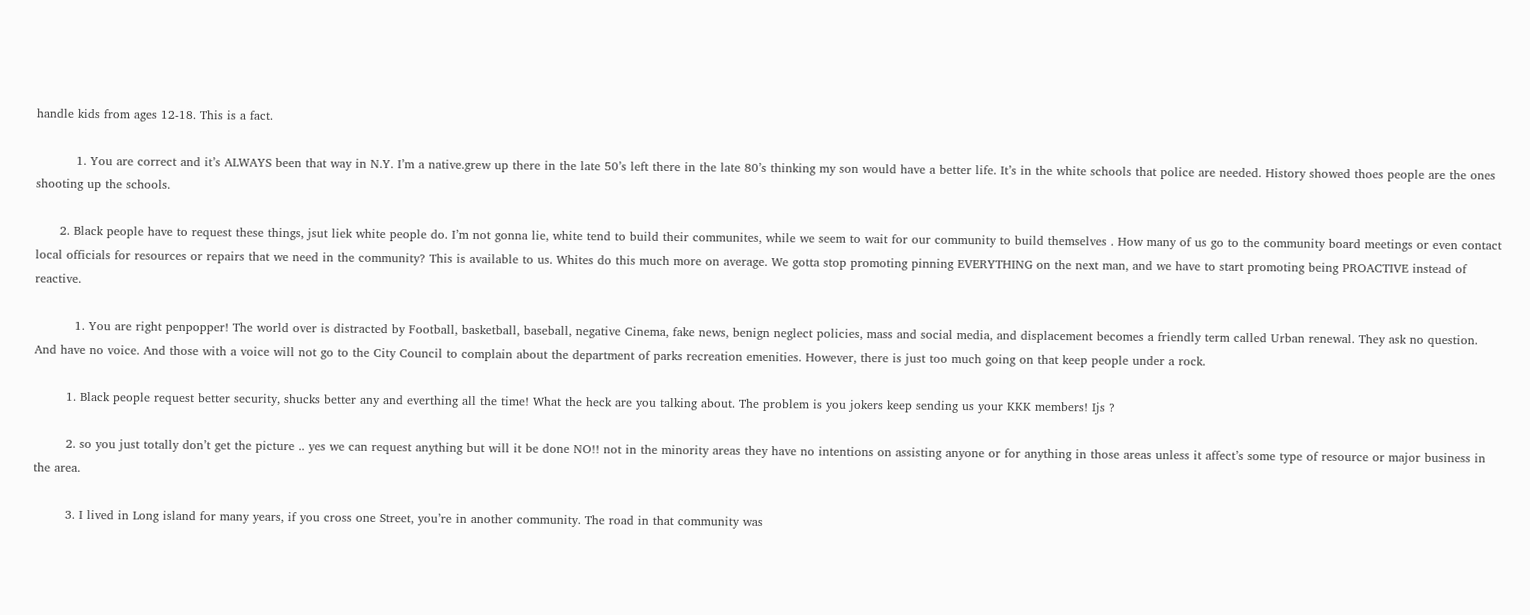handle kids from ages 12-18. This is a fact.

          1. You are correct and it’s ALWAYS been that way in N.Y. I’m a native.grew up there in the late 50’s left there in the late 80’s thinking my son would have a better life. It’s in the white schools that police are needed. History showed thoes people are the ones shooting up the schools.

      2. Black people have to request these things, jsut liek white people do. I’m not gonna lie, white tend to build their communites, while we seem to wait for our community to build themselves . How many of us go to the community board meetings or even contact local officials for resources or repairs that we need in the community? This is available to us. Whites do this much more on average. We gotta stop promoting pinning EVERYTHING on the next man, and we have to start promoting being PROACTIVE instead of reactive.

          1. You are right penpopper! The world over is distracted by Football, basketball, baseball, negative Cinema, fake news, benign neglect policies, mass and social media, and displacement becomes a friendly term called Urban renewal. They ask no question. And have no voice. And those with a voice will not go to the City Council to complain about the department of parks recreation emenities. However, there is just too much going on that keep people under a rock.

        1. Black people request better security, shucks better any and everthing all the time! What the heck are you talking about. The problem is you jokers keep sending us your KKK members! Ijs ?

        2. so you just totally don’t get the picture .. yes we can request anything but will it be done NO!! not in the minority areas they have no intentions on assisting anyone or for anything in those areas unless it affect’s some type of resource or major business in the area.

        3. I lived in Long island for many years, if you cross one Street, you’re in another community. The road in that community was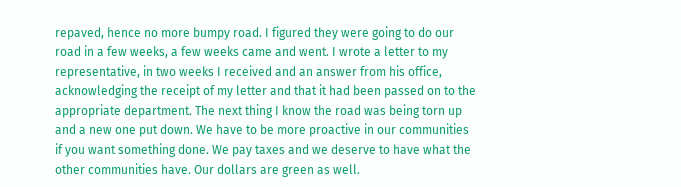repaved, hence no more bumpy road. I figured they were going to do our road in a few weeks, a few weeks came and went. I wrote a letter to my representative, in two weeks I received and an answer from his office, acknowledging the receipt of my letter and that it had been passed on to the appropriate department. The next thing I know the road was being torn up and a new one put down. We have to be more proactive in our communities if you want something done. We pay taxes and we deserve to have what the other communities have. Our dollars are green as well.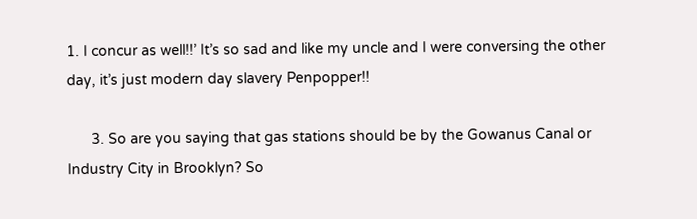1. I concur as well!!’ It’s so sad and like my uncle and I were conversing the other day, it’s just modern day slavery Penpopper!!

      3. So are you saying that gas stations should be by the Gowanus Canal or Industry City in Brooklyn? So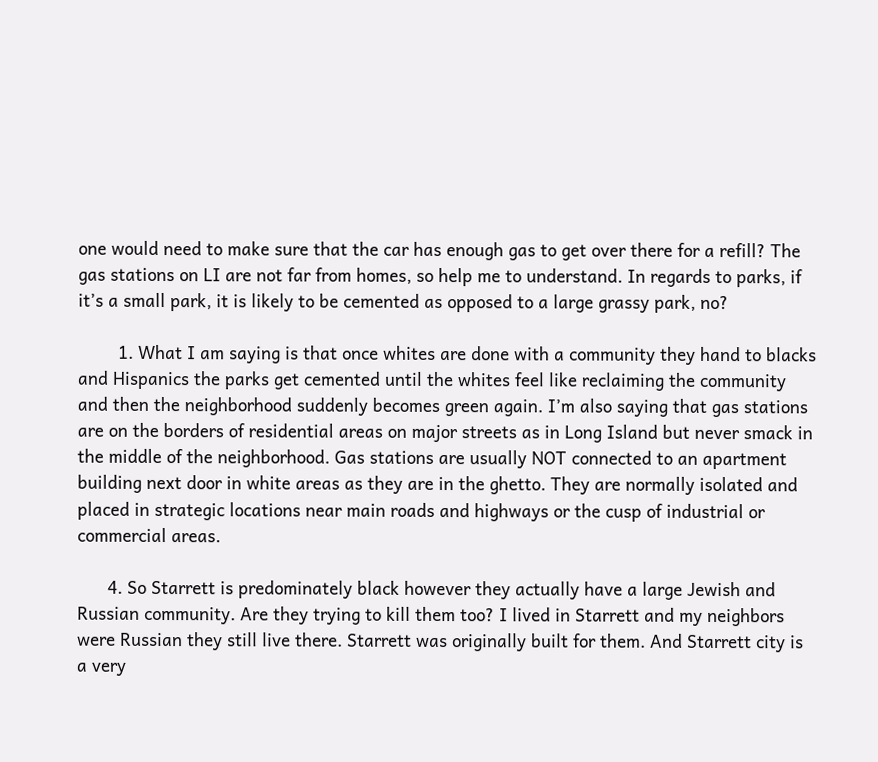one would need to make sure that the car has enough gas to get over there for a refill? The gas stations on LI are not far from homes, so help me to understand. In regards to parks, if it’s a small park, it is likely to be cemented as opposed to a large grassy park, no?

        1. What I am saying is that once whites are done with a community they hand to blacks and Hispanics the parks get cemented until the whites feel like reclaiming the community and then the neighborhood suddenly becomes green again. I’m also saying that gas stations are on the borders of residential areas on major streets as in Long Island but never smack in the middle of the neighborhood. Gas stations are usually NOT connected to an apartment building next door in white areas as they are in the ghetto. They are normally isolated and placed in strategic locations near main roads and highways or the cusp of industrial or commercial areas.

      4. So Starrett is predominately black however they actually have a large Jewish and Russian community. Are they trying to kill them too? I lived in Starrett and my neighbors were Russian they still live there. Starrett was originally built for them. And Starrett city is a very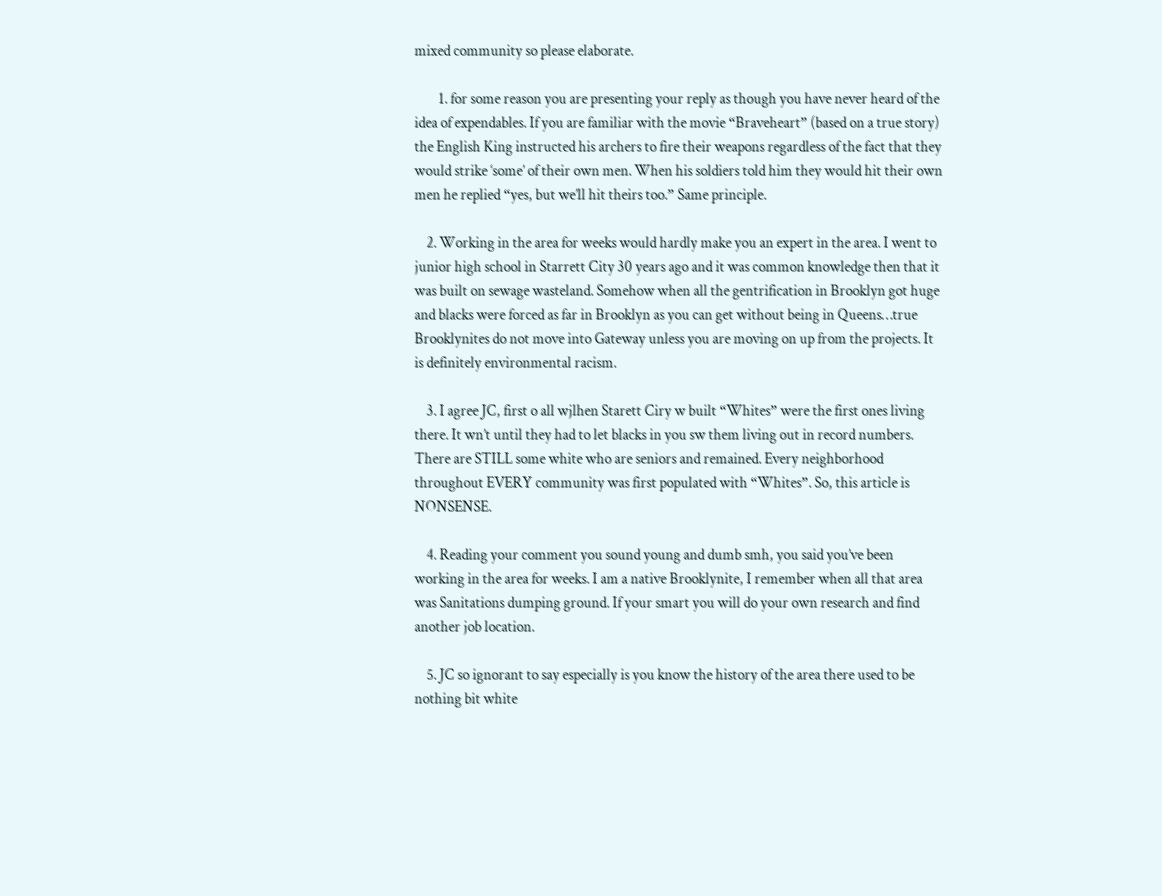mixed community so please elaborate.

        1. for some reason you are presenting your reply as though you have never heard of the idea of expendables. If you are familiar with the movie “Braveheart” (based on a true story) the English King instructed his archers to fire their weapons regardless of the fact that they would strike ‘some’ of their own men. When his soldiers told him they would hit their own men he replied “yes, but we’ll hit theirs too.” Same principle.

    2. Working in the area for weeks would hardly make you an expert in the area. I went to junior high school in Starrett City 30 years ago and it was common knowledge then that it was built on sewage wasteland. Somehow when all the gentrification in Brooklyn got huge and blacks were forced as far in Brooklyn as you can get without being in Queens…true Brooklynites do not move into Gateway unless you are moving on up from the projects. It is definitely environmental racism.

    3. I agree JC, first o all wjlhen Starett Ciry w built “Whites” were the first ones living there. It wn’t until they had to let blacks in you sw them living out in record numbers. There are STILL some white who are seniors and remained. Every neighborhood throughout EVERY community was first populated with “Whites”. So, this article is NONSENSE.

    4. Reading your comment you sound young and dumb smh, you said you’ve been working in the area for weeks. I am a native Brooklynite, I remember when all that area was Sanitations dumping ground. If your smart you will do your own research and find another job location.

    5. JC so ignorant to say especially is you know the history of the area there used to be nothing bit white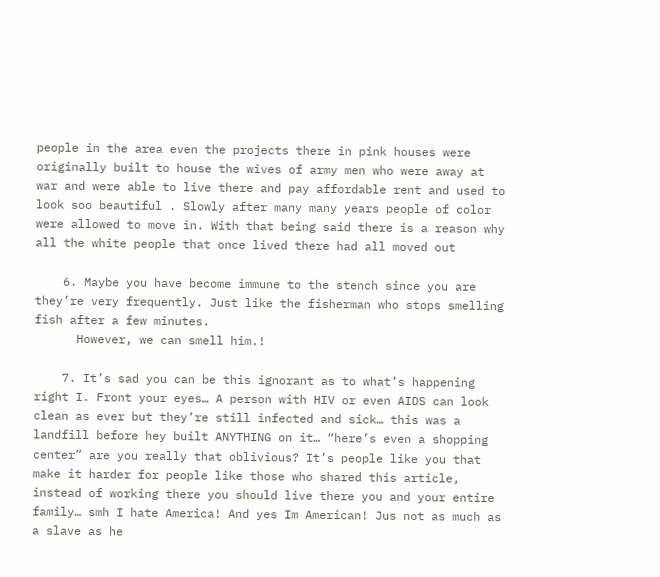people in the area even the projects there in pink houses were originally built to house the wives of army men who were away at war and were able to live there and pay affordable rent and used to look soo beautiful . Slowly after many many years people of color were allowed to move in. With that being said there is a reason why all the white people that once lived there had all moved out

    6. Maybe you have become immune to the stench since you are they’re very frequently. Just like the fisherman who stops smelling fish after a few minutes.
      However, we can smell him.!

    7. It’s sad you can be this ignorant as to what’s happening right I. Front your eyes… A person with HIV or even AIDS can look clean as ever but they’re still infected and sick… this was a landfill before hey built ANYTHING on it… “here’s even a shopping center” are you really that oblivious? It’s people like you that make it harder for people like those who shared this article, instead of working there you should live there you and your entire family… smh I hate America! And yes Im American! Jus not as much as a slave as he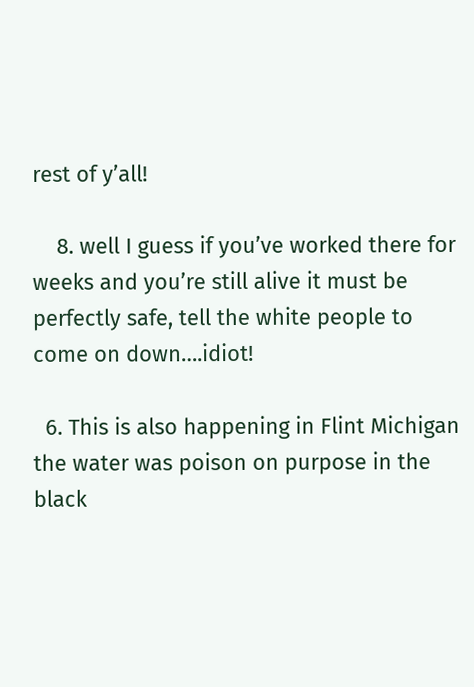rest of y’all!

    8. well I guess if you’ve worked there for weeks and you’re still alive it must be perfectly safe, tell the white people to come on down….idiot!

  6. This is also happening in Flint Michigan the water was poison on purpose in the black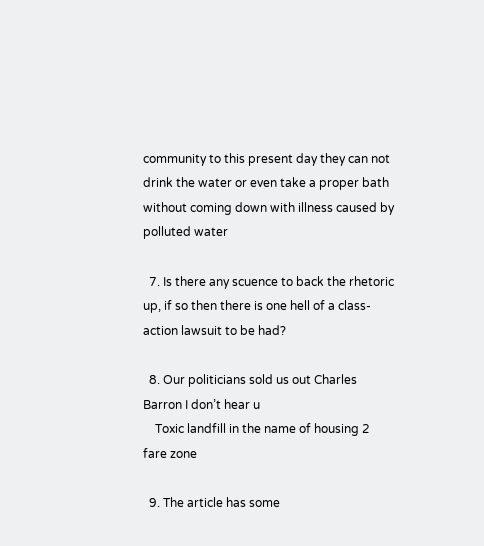community to this present day they can not drink the water or even take a proper bath without coming down with illness caused by polluted water

  7. Is there any scuence to back the rhetoric up, if so then there is one hell of a class-action lawsuit to be had?

  8. Our politicians sold us out Charles Barron I don’t hear u
    Toxic landfill in the name of housing 2 fare zone

  9. The article has some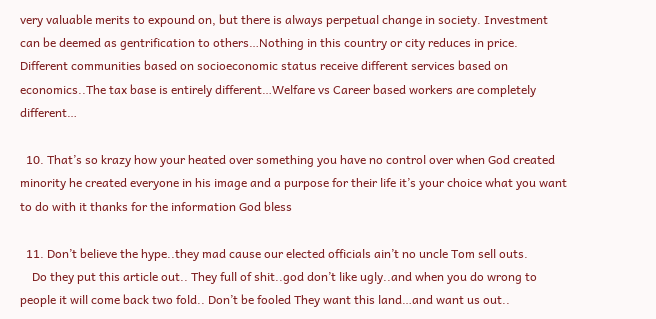very valuable merits to expound on, but there is always perpetual change in society. Investment can be deemed as gentrification to others…Nothing in this country or city reduces in price. Different communities based on socioeconomic status receive different services based on economics..The tax base is entirely different…Welfare vs Career based workers are completely different…

  10. That’s so krazy how your heated over something you have no control over when God created minority he created everyone in his image and a purpose for their life it’s your choice what you want to do with it thanks for the information God bless

  11. Don’t believe the hype..they mad cause our elected officials ain’t no uncle Tom sell outs.
    Do they put this article out.. They full of shit..god don’t like ugly..and when you do wrong to people it will come back two fold.. Don’t be fooled They want this land…and want us out..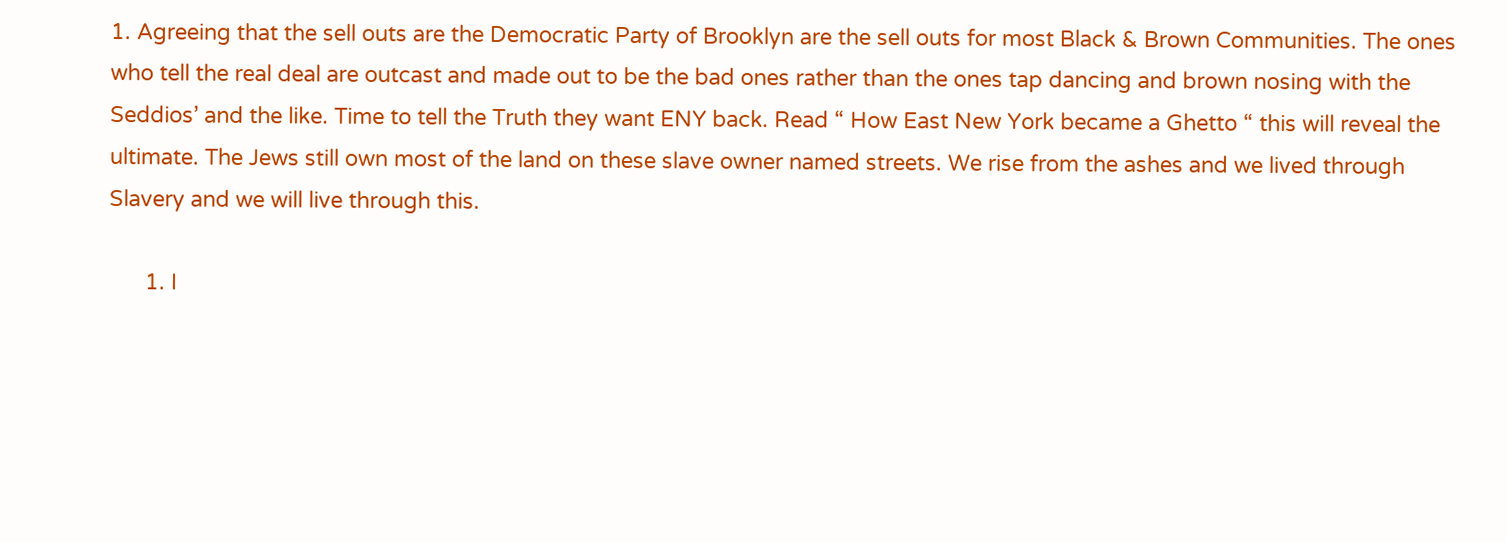1. Agreeing that the sell outs are the Democratic Party of Brooklyn are the sell outs for most Black & Brown Communities. The ones who tell the real deal are outcast and made out to be the bad ones rather than the ones tap dancing and brown nosing with the Seddios’ and the like. Time to tell the Truth they want ENY back. Read “ How East New York became a Ghetto “ this will reveal the ultimate. The Jews still own most of the land on these slave owner named streets. We rise from the ashes and we lived through Slavery and we will live through this.

      1. I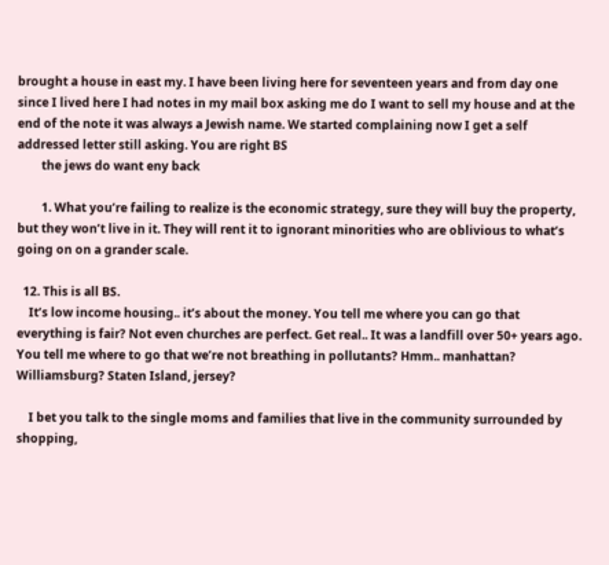brought a house in east my. I have been living here for seventeen years and from day one since I lived here I had notes in my mail box asking me do I want to sell my house and at the end of the note it was always a Jewish name. We started complaining now I get a self addressed letter still asking. You are right BS
        the jews do want eny back

        1. What you’re failing to realize is the economic strategy, sure they will buy the property, but they won’t live in it. They will rent it to ignorant minorities who are oblivious to what’s going on on a grander scale.

  12. This is all BS.
    It’s low income housing.. it’s about the money. You tell me where you can go that everything is fair? Not even churches are perfect. Get real.. It was a landfill over 50+ years ago. You tell me where to go that we’re not breathing in pollutants? Hmm.. manhattan? Williamsburg? Staten Island, jersey?

    I bet you talk to the single moms and families that live in the community surrounded by shopping,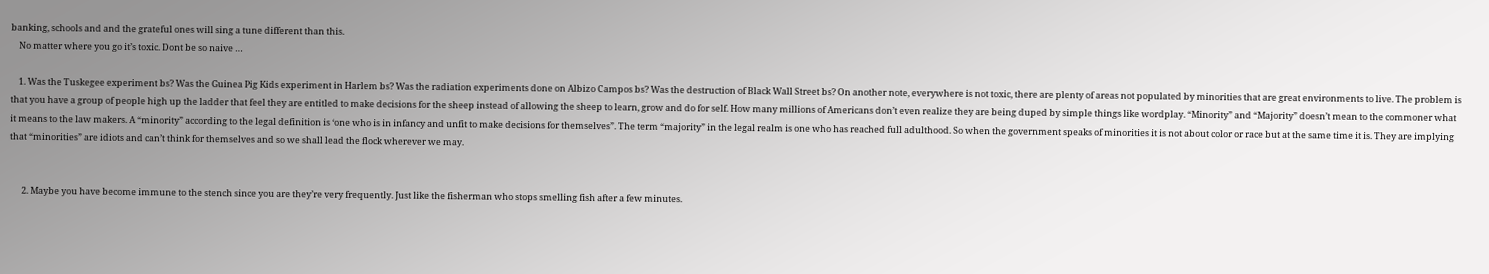banking, schools and and the grateful ones will sing a tune different than this.
    No matter where you go it’s toxic. Dont be so naive …

    1. Was the Tuskegee experiment bs? Was the Guinea Pig Kids experiment in Harlem bs? Was the radiation experiments done on Albizo Campos bs? Was the destruction of Black Wall Street bs? On another note, everywhere is not toxic, there are plenty of areas not populated by minorities that are great environments to live. The problem is that you have a group of people high up the ladder that feel they are entitled to make decisions for the sheep instead of allowing the sheep to learn, grow and do for self. How many millions of Americans don’t even realize they are being duped by simple things like wordplay. “Minority” and “Majority” doesn’t mean to the commoner what it means to the law makers. A “minority” according to the legal definition is ‘one who is in infancy and unfit to make decisions for themselves”. The term “majority” in the legal realm is one who has reached full adulthood. So when the government speaks of minorities it is not about color or race but at the same time it is. They are implying that “minorities” are idiots and can’t think for themselves and so we shall lead the flock wherever we may.


      2. Maybe you have become immune to the stench since you are they’re very frequently. Just like the fisherman who stops smelling fish after a few minutes.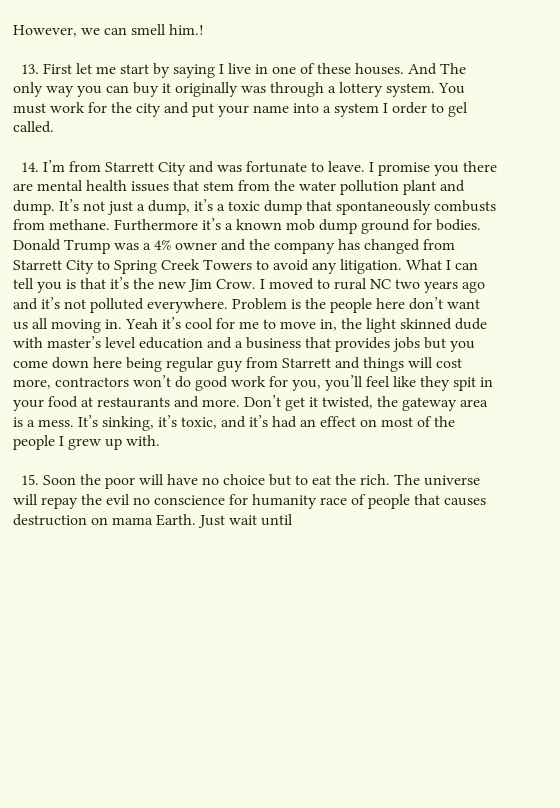However, we can smell him.!

  13. First let me start by saying I live in one of these houses. And The only way you can buy it originally was through a lottery system. You must work for the city and put your name into a system I order to gel called.

  14. I’m from Starrett City and was fortunate to leave. I promise you there are mental health issues that stem from the water pollution plant and dump. It’s not just a dump, it’s a toxic dump that spontaneously combusts from methane. Furthermore it’s a known mob dump ground for bodies. Donald Trump was a 4% owner and the company has changed from Starrett City to Spring Creek Towers to avoid any litigation. What I can tell you is that it’s the new Jim Crow. I moved to rural NC two years ago and it’s not polluted everywhere. Problem is the people here don’t want us all moving in. Yeah it’s cool for me to move in, the light skinned dude with master’s level education and a business that provides jobs but you come down here being regular guy from Starrett and things will cost more, contractors won’t do good work for you, you’ll feel like they spit in your food at restaurants and more. Don’t get it twisted, the gateway area is a mess. It’s sinking, it’s toxic, and it’s had an effect on most of the people I grew up with.

  15. Soon the poor will have no choice but to eat the rich. The universe will repay the evil no conscience for humanity race of people that causes destruction on mama Earth. Just wait until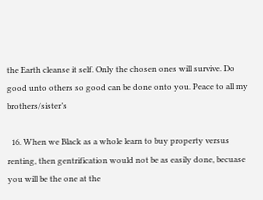the Earth cleanse it self. Only the chosen ones will survive. Do good unto others so good can be done onto you. Peace to all my brothers/sister’s

  16. When we Black as a whole learn to buy property versus renting, then gentrification would not be as easily done, becuase you will be the one at the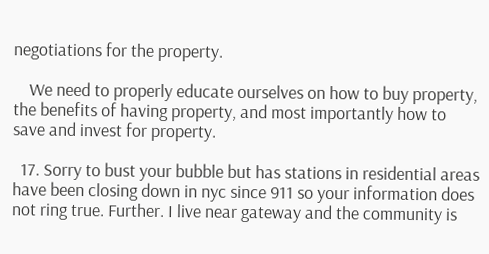negotiations for the property.

    We need to properly educate ourselves on how to buy property, the benefits of having property, and most importantly how to save and invest for property.

  17. Sorry to bust your bubble but has stations in residential areas have been closing down in nyc since 911 so your information does not ring true. Further. I live near gateway and the community is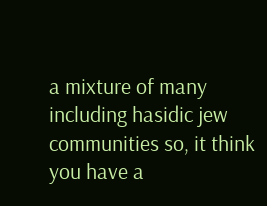a mixture of many including hasidic jew communities so, it think you have a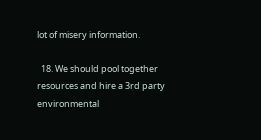lot of misery information.

  18. We should pool together resources and hire a 3rd party environmental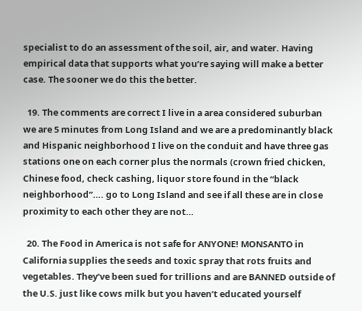specialist to do an assessment of the soil, air, and water. Having empirical data that supports what you’re saying will make a better case. The sooner we do this the better.

  19. The comments are correct I live in a area considered suburban we are 5 minutes from Long Island and we are a predominantly black and Hispanic neighborhood I live on the conduit and have three gas stations one on each corner plus the normals (crown fried chicken, Chinese food, check cashing, liquor store found in the “black neighborhood”…. go to Long Island and see if all these are in close proximity to each other they are not…

  20. The Food in America is not safe for ANYONE! MONSANTO in California supplies the seeds and toxic spray that rots fruits and vegetables. They’ve been sued for trillions and are BANNED outside of the U.S. just like cows milk but you haven’t educated yourself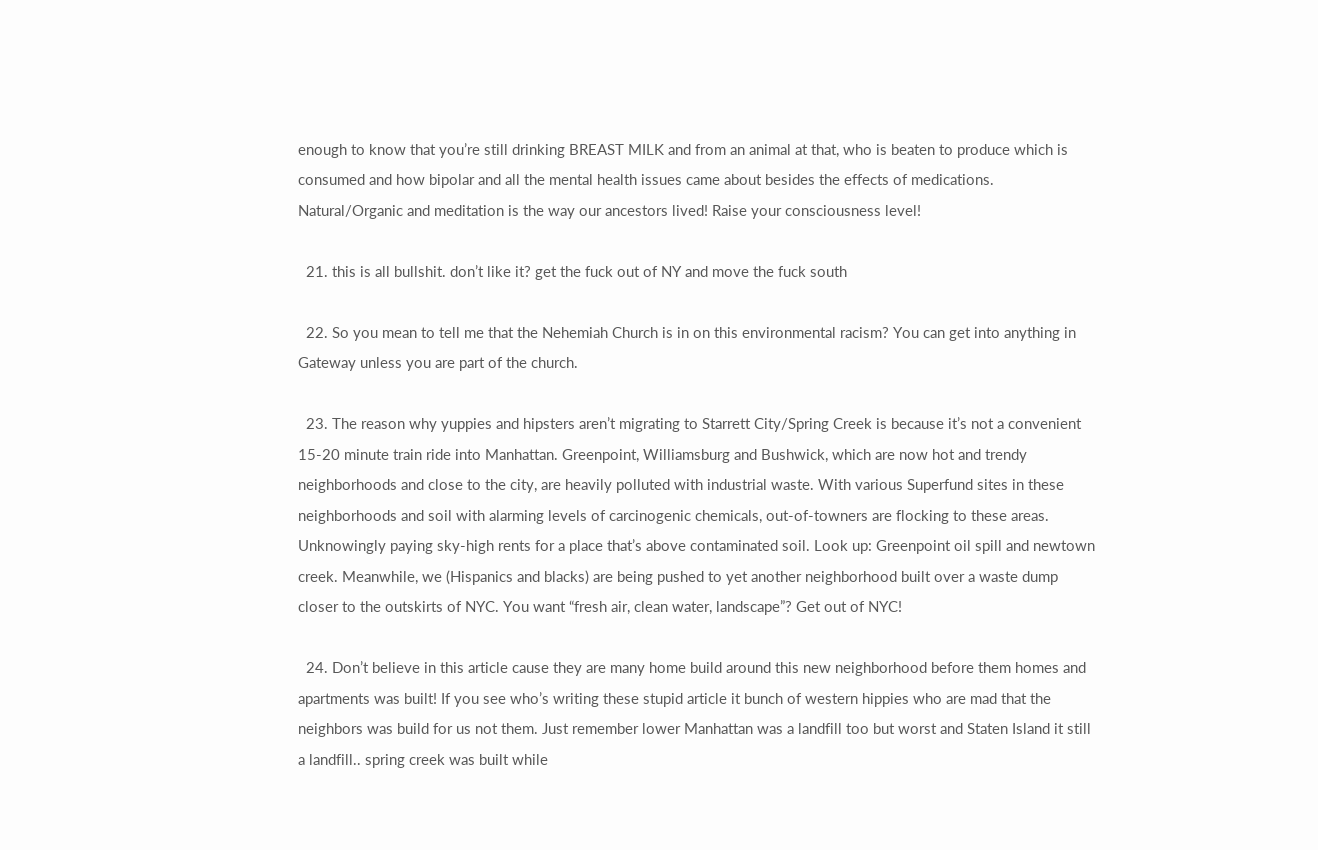enough to know that you’re still drinking BREAST MILK and from an animal at that, who is beaten to produce which is consumed and how bipolar and all the mental health issues came about besides the effects of medications. Natural/Organic and meditation is the way our ancestors lived! Raise your consciousness level!

  21. this is all bullshit. don’t like it? get the fuck out of NY and move the fuck south

  22. So you mean to tell me that the Nehemiah Church is in on this environmental racism? You can get into anything in Gateway unless you are part of the church.

  23. The reason why yuppies and hipsters aren’t migrating to Starrett City/Spring Creek is because it’s not a convenient 15-20 minute train ride into Manhattan. Greenpoint, Williamsburg and Bushwick, which are now hot and trendy neighborhoods and close to the city, are heavily polluted with industrial waste. With various Superfund sites in these neighborhoods and soil with alarming levels of carcinogenic chemicals, out-of-towners are flocking to these areas. Unknowingly paying sky-high rents for a place that’s above contaminated soil. Look up: Greenpoint oil spill and newtown creek. Meanwhile, we (Hispanics and blacks) are being pushed to yet another neighborhood built over a waste dump closer to the outskirts of NYC. You want “fresh air, clean water, landscape”? Get out of NYC!

  24. Don’t believe in this article cause they are many home build around this new neighborhood before them homes and apartments was built! If you see who’s writing these stupid article it bunch of western hippies who are mad that the neighbors was build for us not them. Just remember lower Manhattan was a landfill too but worst and Staten Island it still a landfill.. spring creek was built while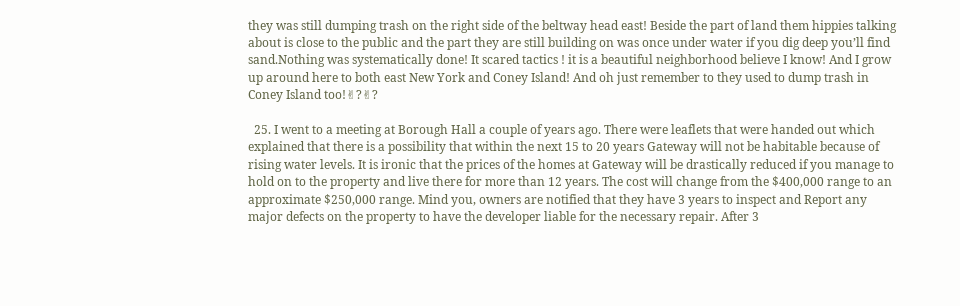they was still dumping trash on the right side of the beltway head east! Beside the part of land them hippies talking about is close to the public and the part they are still building on was once under water if you dig deep you’ll find sand.Nothing was systematically done! It scared tactics ! it is a beautiful neighborhood believe I know! And I grow up around here to both east New York and Coney Island! And oh just remember to they used to dump trash in Coney Island too!✌?✌?

  25. I went to a meeting at Borough Hall a couple of years ago. There were leaflets that were handed out which explained that there is a possibility that within the next 15 to 20 years Gateway will not be habitable because of rising water levels. It is ironic that the prices of the homes at Gateway will be drastically reduced if you manage to hold on to the property and live there for more than 12 years. The cost will change from the $400,000 range to an approximate $250,000 range. Mind you, owners are notified that they have 3 years to inspect and Report any major defects on the property to have the developer liable for the necessary repair. After 3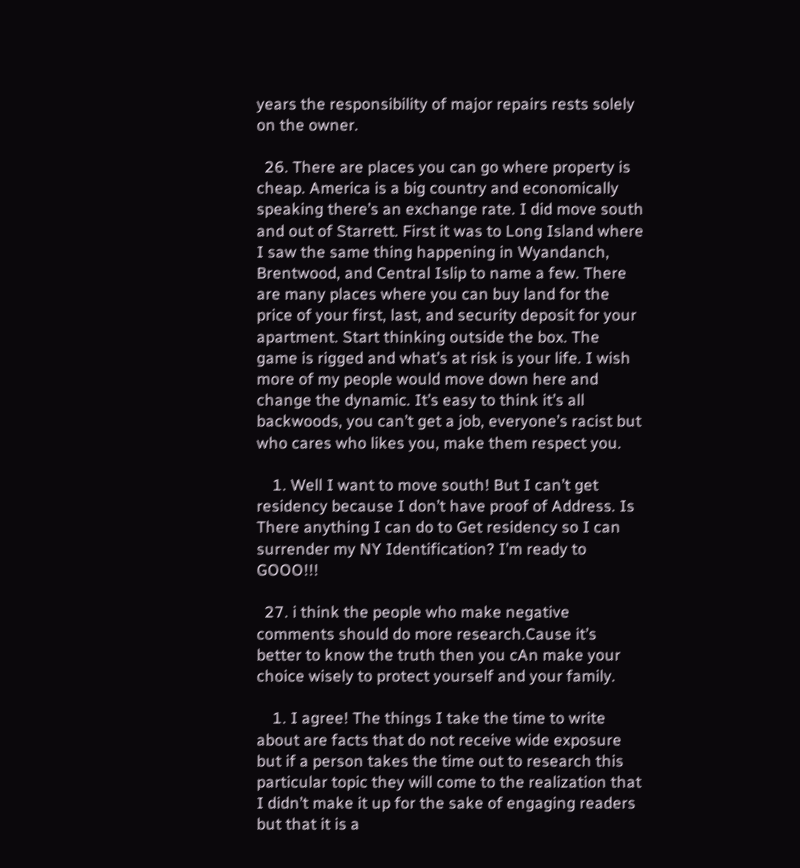years the responsibility of major repairs rests solely on the owner.

  26. There are places you can go where property is cheap. America is a big country and economically speaking there’s an exchange rate. I did move south and out of Starrett. First it was to Long Island where I saw the same thing happening in Wyandanch, Brentwood, and Central Islip to name a few. There are many places where you can buy land for the price of your first, last, and security deposit for your apartment. Start thinking outside the box. The game is rigged and what’s at risk is your life. I wish more of my people would move down here and change the dynamic. It’s easy to think it’s all backwoods, you can’t get a job, everyone’s racist but who cares who likes you, make them respect you.

    1. Well I want to move south! But I can’t get residency because I don’t have proof of Address. Is There anything I can do to Get residency so I can surrender my NY Identification? I’m ready to GOOO!!!

  27. i think the people who make negative comments should do more research.Cause it’s better to know the truth then you cAn make your choice wisely to protect yourself and your family.

    1. I agree! The things I take the time to write about are facts that do not receive wide exposure but if a person takes the time out to research this particular topic they will come to the realization that I didn’t make it up for the sake of engaging readers but that it is a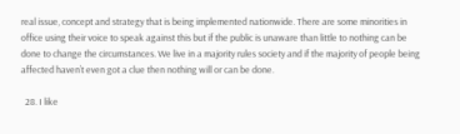real issue, concept and strategy that is being implemented nationwide. There are some minorities in office using their voice to speak against this but if the public is unaware than little to nothing can be done to change the circumstances. We live in a majority rules society and if the majority of people being affected haven’t even got a clue then nothing will or can be done.

  28. I like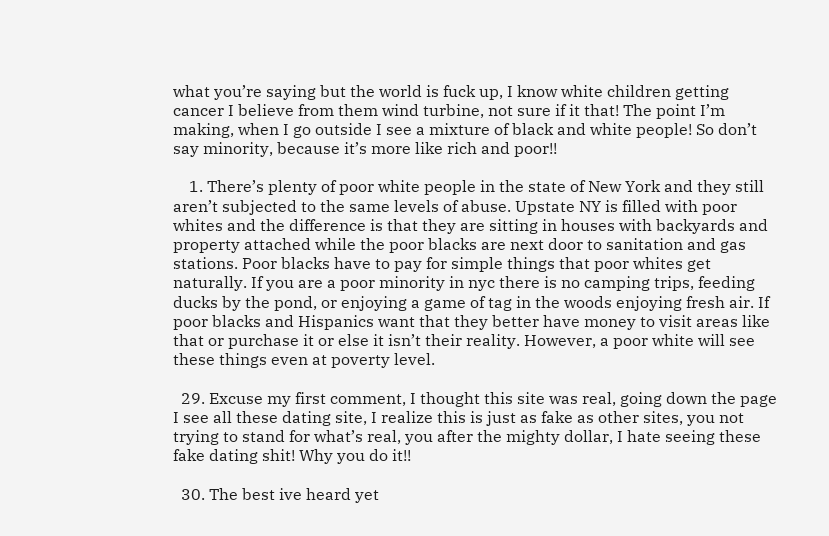what you’re saying but the world is fuck up, I know white children getting cancer I believe from them wind turbine, not sure if it that! The point I’m making, when I go outside I see a mixture of black and white people! So don’t say minority, because it’s more like rich and poor!!

    1. There’s plenty of poor white people in the state of New York and they still aren’t subjected to the same levels of abuse. Upstate NY is filled with poor whites and the difference is that they are sitting in houses with backyards and property attached while the poor blacks are next door to sanitation and gas stations. Poor blacks have to pay for simple things that poor whites get naturally. If you are a poor minority in nyc there is no camping trips, feeding ducks by the pond, or enjoying a game of tag in the woods enjoying fresh air. If poor blacks and Hispanics want that they better have money to visit areas like that or purchase it or else it isn’t their reality. However, a poor white will see these things even at poverty level.

  29. Excuse my first comment, I thought this site was real, going down the page I see all these dating site, I realize this is just as fake as other sites, you not trying to stand for what’s real, you after the mighty dollar, I hate seeing these fake dating shit! Why you do it!!

  30. The best ive heard yet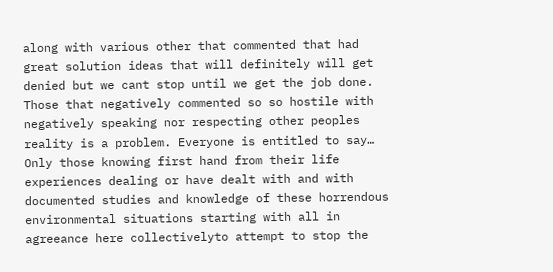along with various other that commented that had great solution ideas that will definitely will get denied but we cant stop until we get the job done. Those that negatively commented so so hostile with negatively speaking nor respecting other peoples reality is a problem. Everyone is entitled to say… Only those knowing first hand from their life experiences dealing or have dealt with and with documented studies and knowledge of these horrendous environmental situations starting with all in agreeance here collectivelyto attempt to stop the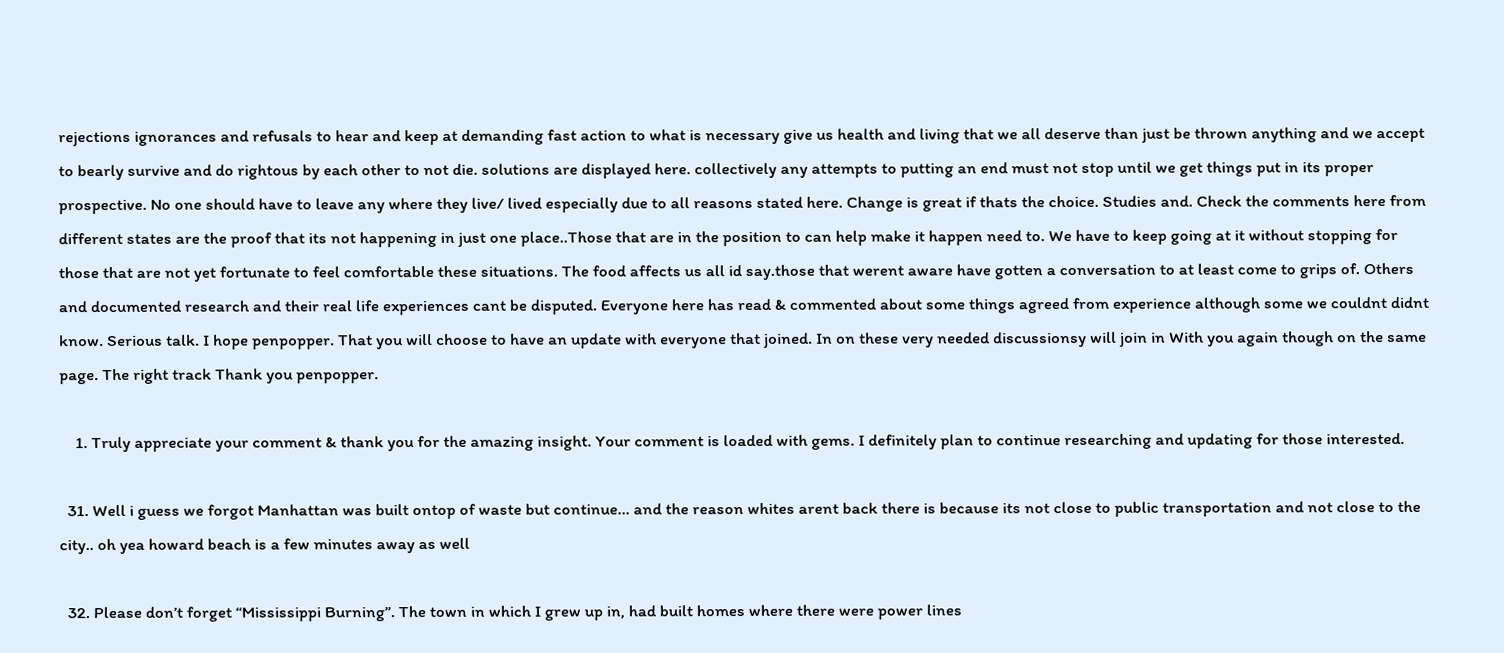rejections ignorances and refusals to hear and keep at demanding fast action to what is necessary give us health and living that we all deserve than just be thrown anything and we accept to bearly survive and do rightous by each other to not die. solutions are displayed here. collectively any attempts to putting an end must not stop until we get things put in its proper prospective. No one should have to leave any where they live/ lived especially due to all reasons stated here. Change is great if thats the choice. Studies and. Check the comments here from different states are the proof that its not happening in just one place..Those that are in the position to can help make it happen need to. We have to keep going at it without stopping for those that are not yet fortunate to feel comfortable these situations. The food affects us all id say.those that werent aware have gotten a conversation to at least come to grips of. Others and documented research and their real life experiences cant be disputed. Everyone here has read & commented about some things agreed from experience although some we couldnt didnt know. Serious talk. I hope penpopper. That you will choose to have an update with everyone that joined. In on these very needed discussionsy will join in With you again though on the same page. The right track Thank you penpopper.

    1. Truly appreciate your comment & thank you for the amazing insight. Your comment is loaded with gems. I definitely plan to continue researching and updating for those interested.

  31. Well i guess we forgot Manhattan was built ontop of waste but continue… and the reason whites arent back there is because its not close to public transportation and not close to the city.. oh yea howard beach is a few minutes away as well

  32. Please don’t forget “Mississippi Burning”. The town in which I grew up in, had built homes where there were power lines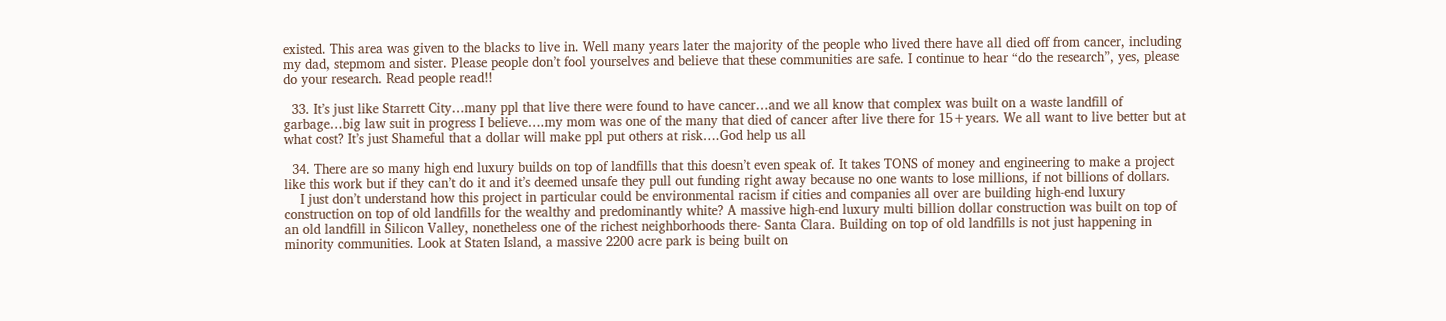existed. This area was given to the blacks to live in. Well many years later the majority of the people who lived there have all died off from cancer, including my dad, stepmom and sister. Please people don’t fool yourselves and believe that these communities are safe. I continue to hear “do the research”, yes, please do your research. Read people read!!

  33. It’s just like Starrett City…many ppl that live there were found to have cancer…and we all know that complex was built on a waste landfill of garbage…big law suit in progress I believe….my mom was one of the many that died of cancer after live there for 15+years. We all want to live better but at what cost? It’s just Shameful that a dollar will make ppl put others at risk….God help us all

  34. There are so many high end luxury builds on top of landfills that this doesn’t even speak of. It takes TONS of money and engineering to make a project like this work but if they can’t do it and it’s deemed unsafe they pull out funding right away because no one wants to lose millions, if not billions of dollars.
    I just don’t understand how this project in particular could be environmental racism if cities and companies all over are building high-end luxury construction on top of old landfills for the wealthy and predominantly white? A massive high-end luxury multi billion dollar construction was built on top of an old landfill in Silicon Valley, nonetheless one of the richest neighborhoods there- Santa Clara. Building on top of old landfills is not just happening in minority communities. Look at Staten Island, a massive 2200 acre park is being built on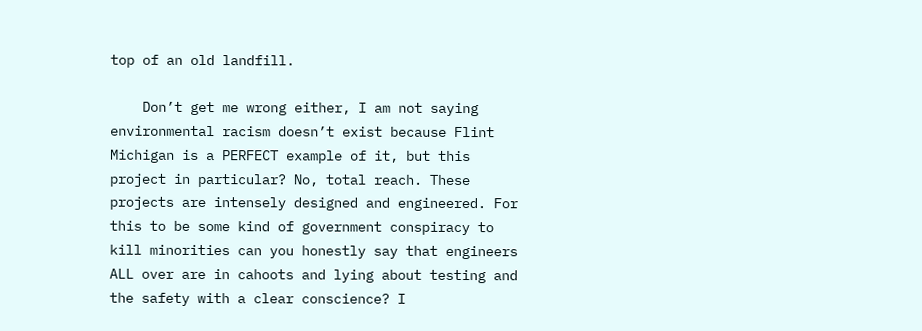top of an old landfill.

    Don’t get me wrong either, I am not saying environmental racism doesn’t exist because Flint Michigan is a PERFECT example of it, but this project in particular? No, total reach. These projects are intensely designed and engineered. For this to be some kind of government conspiracy to kill minorities can you honestly say that engineers ALL over are in cahoots and lying about testing and the safety with a clear conscience? I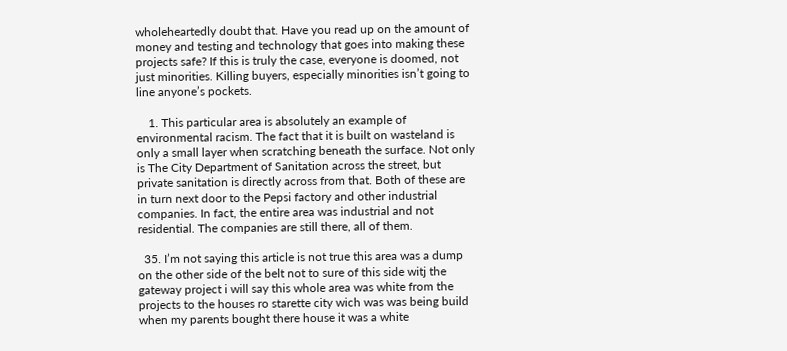wholeheartedly doubt that. Have you read up on the amount of money and testing and technology that goes into making these projects safe? If this is truly the case, everyone is doomed, not just minorities. Killing buyers, especially minorities isn’t going to line anyone’s pockets.

    1. This particular area is absolutely an example of environmental racism. The fact that it is built on wasteland is only a small layer when scratching beneath the surface. Not only is The City Department of Sanitation across the street, but private sanitation is directly across from that. Both of these are in turn next door to the Pepsi factory and other industrial companies. In fact, the entire area was industrial and not residential. The companies are still there, all of them.

  35. I’m not saying this article is not true this area was a dump on the other side of the belt not to sure of this side witj the gateway project i will say this whole area was white from the projects to the houses ro starette city wich was was being build when my parents bought there house it was a white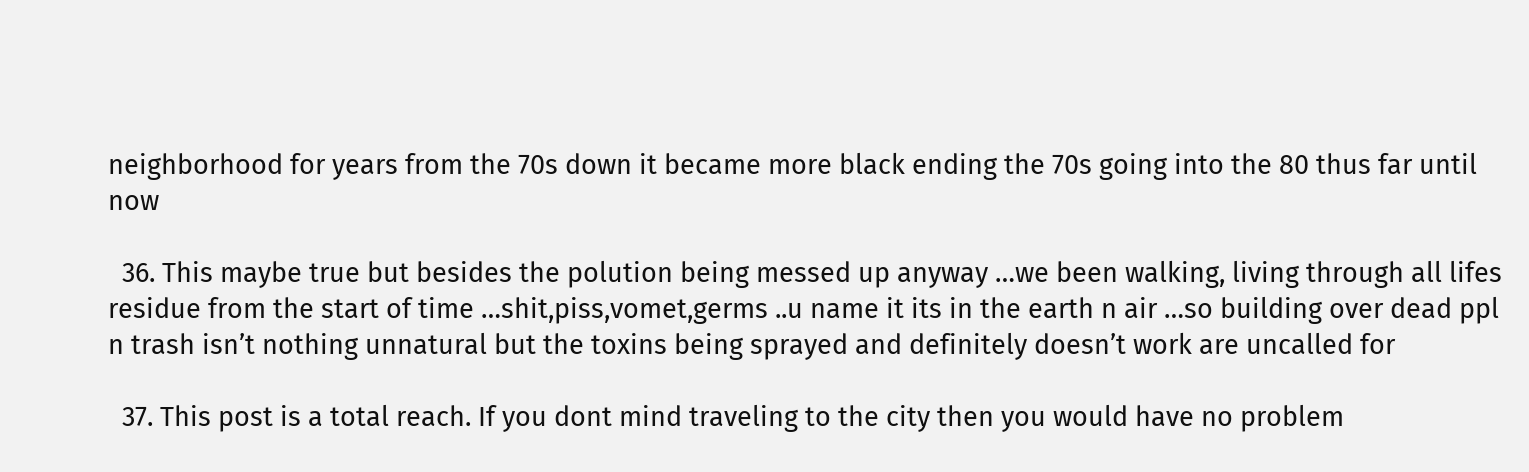neighborhood for years from the 70s down it became more black ending the 70s going into the 80 thus far until now

  36. This maybe true but besides the polution being messed up anyway …we been walking, living through all lifes residue from the start of time …shit,piss,vomet,germs ..u name it its in the earth n air …so building over dead ppl n trash isn’t nothing unnatural but the toxins being sprayed and definitely doesn’t work are uncalled for

  37. This post is a total reach. If you dont mind traveling to the city then you would have no problem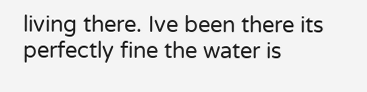living there. Ive been there its perfectly fine the water is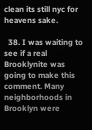clean its still nyc for heavens sake.

  38. I was waiting to see if a real Brooklynite was going to make this comment. Many neighborhoods in Brooklyn were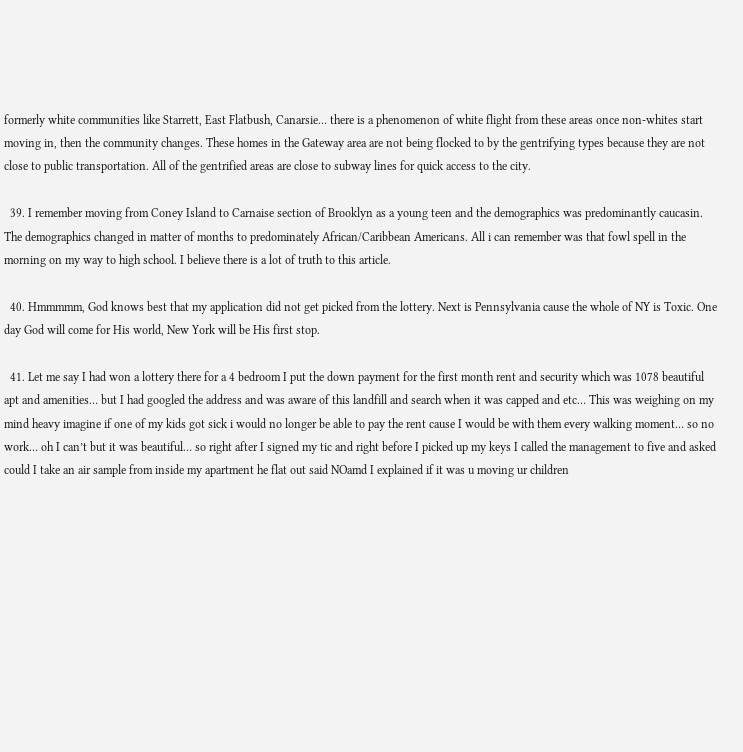formerly white communities like Starrett, East Flatbush, Canarsie… there is a phenomenon of white flight from these areas once non-whites start moving in, then the community changes. These homes in the Gateway area are not being flocked to by the gentrifying types because they are not close to public transportation. All of the gentrified areas are close to subway lines for quick access to the city.

  39. I remember moving from Coney Island to Carnaise section of Brooklyn as a young teen and the demographics was predominantly caucasin. The demographics changed in matter of months to predominately African/Caribbean Americans. All i can remember was that fowl spell in the morning on my way to high school. I believe there is a lot of truth to this article.

  40. Hmmmmm, God knows best that my application did not get picked from the lottery. Next is Pennsylvania cause the whole of NY is Toxic. One day God will come for His world, New York will be His first stop.

  41. Let me say I had won a lottery there for a 4 bedroom I put the down payment for the first month rent and security which was 1078 beautiful apt and amenities… but I had googled the address and was aware of this landfill and search when it was capped and etc… This was weighing on my mind heavy imagine if one of my kids got sick i would no longer be able to pay the rent cause I would be with them every walking moment… so no work… oh I can’t but it was beautiful… so right after I signed my tic and right before I picked up my keys I called the management to five and asked could I take an air sample from inside my apartment he flat out said NOamd I explained if it was u moving ur children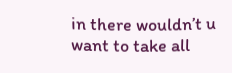in there wouldn’t u want to take all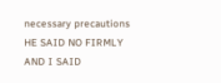necessary precautions HE SAID NO FIRMLY AND I SAID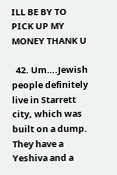ILL BE BY TO PICK UP MY MONEY THANK U

  42. Um….Jewish people definitely live in Starrett city, which was built on a dump. They have a Yeshiva and a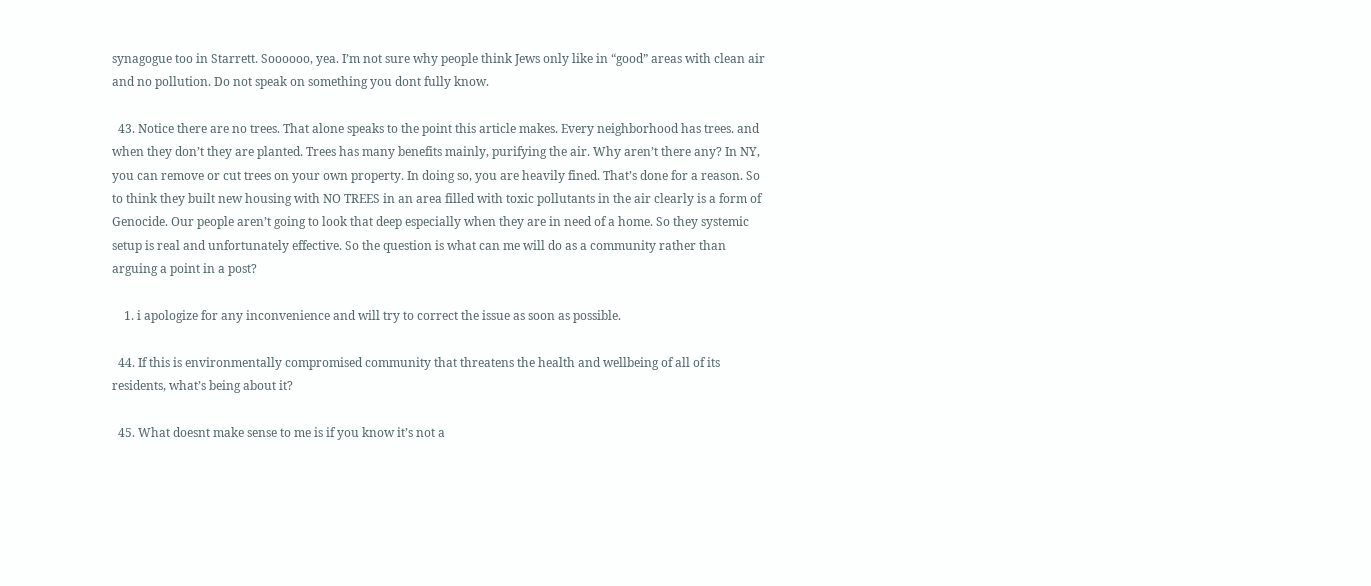synagogue too in Starrett. Soooooo, yea. I’m not sure why people think Jews only like in “good” areas with clean air and no pollution. Do not speak on something you dont fully know.

  43. Notice there are no trees. That alone speaks to the point this article makes. Every neighborhood has trees. and when they don’t they are planted. Trees has many benefits mainly, purifying the air. Why aren’t there any? In NY, you can remove or cut trees on your own property. In doing so, you are heavily fined. That’s done for a reason. So to think they built new housing with NO TREES in an area filled with toxic pollutants in the air clearly is a form of Genocide. Our people aren’t going to look that deep especially when they are in need of a home. So they systemic setup is real and unfortunately effective. So the question is what can me will do as a community rather than arguing a point in a post?

    1. i apologize for any inconvenience and will try to correct the issue as soon as possible.

  44. If this is environmentally compromised community that threatens the health and wellbeing of all of its residents, what’s being about it?

  45. What doesnt make sense to me is if you know it’s not a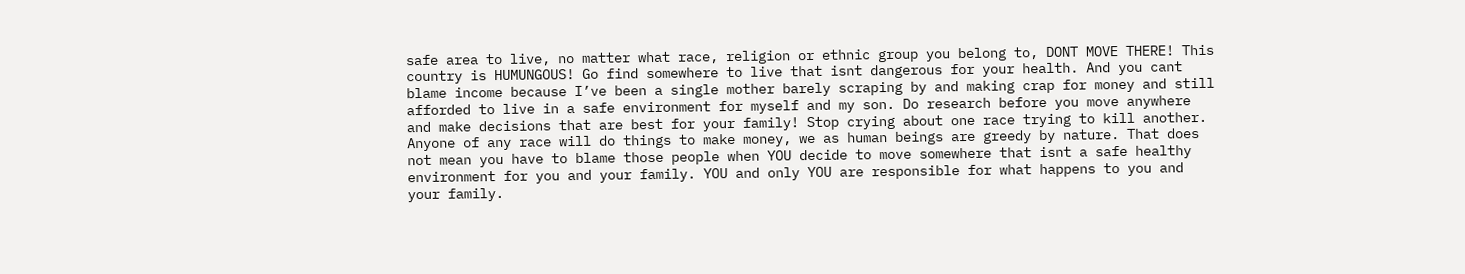safe area to live, no matter what race, religion or ethnic group you belong to, DONT MOVE THERE! This country is HUMUNGOUS! Go find somewhere to live that isnt dangerous for your health. And you cant blame income because I’ve been a single mother barely scraping by and making crap for money and still afforded to live in a safe environment for myself and my son. Do research before you move anywhere and make decisions that are best for your family! Stop crying about one race trying to kill another. Anyone of any race will do things to make money, we as human beings are greedy by nature. That does not mean you have to blame those people when YOU decide to move somewhere that isnt a safe healthy environment for you and your family. YOU and only YOU are responsible for what happens to you and your family.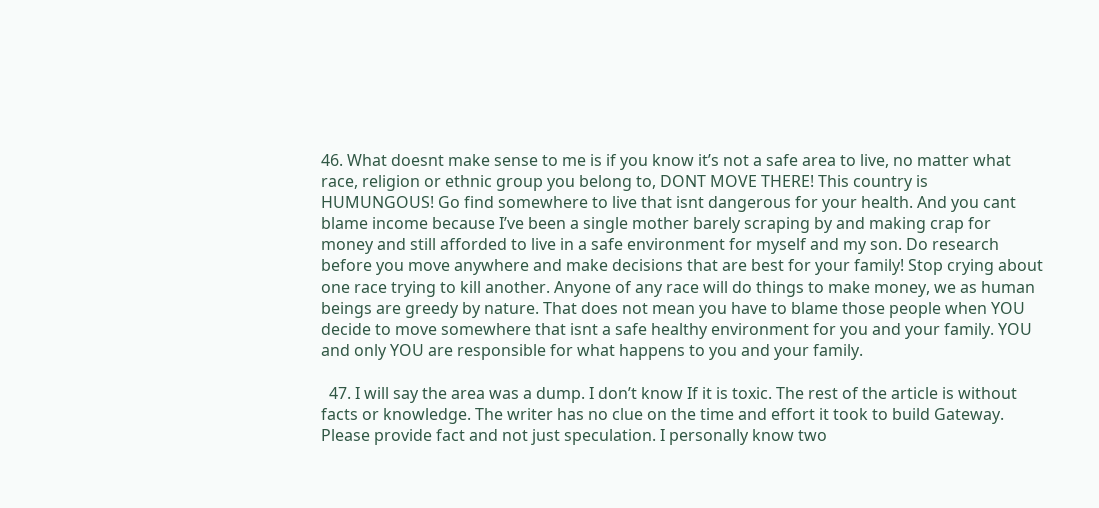46. What doesnt make sense to me is if you know it’s not a safe area to live, no matter what race, religion or ethnic group you belong to, DONT MOVE THERE! This country is HUMUNGOUS! Go find somewhere to live that isnt dangerous for your health. And you cant blame income because I’ve been a single mother barely scraping by and making crap for money and still afforded to live in a safe environment for myself and my son. Do research before you move anywhere and make decisions that are best for your family! Stop crying about one race trying to kill another. Anyone of any race will do things to make money, we as human beings are greedy by nature. That does not mean you have to blame those people when YOU decide to move somewhere that isnt a safe healthy environment for you and your family. YOU and only YOU are responsible for what happens to you and your family.

  47. I will say the area was a dump. I don’t know If it is toxic. The rest of the article is without facts or knowledge. The writer has no clue on the time and effort it took to build Gateway. Please provide fact and not just speculation. I personally know two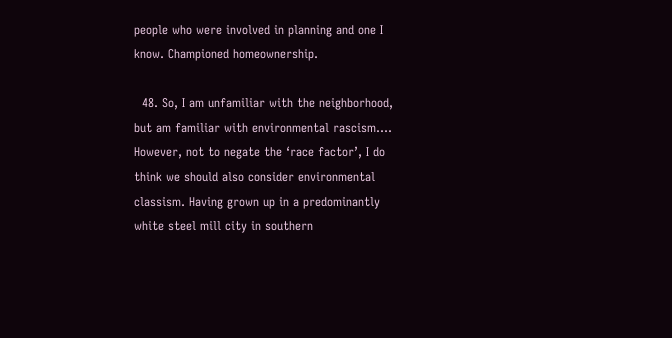people who were involved in planning and one I know. Championed homeownership.

  48. So, I am unfamiliar with the neighborhood, but am familiar with environmental rascism…. However, not to negate the ‘race factor’, I do think we should also consider environmental classism. Having grown up in a predominantly white steel mill city in southern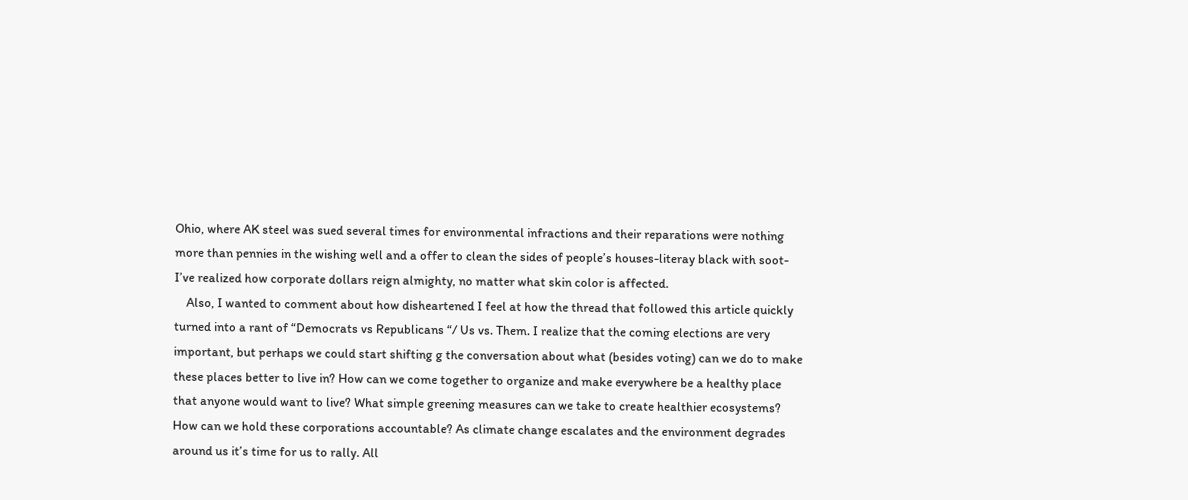Ohio, where AK steel was sued several times for environmental infractions and their reparations were nothing more than pennies in the wishing well and a offer to clean the sides of people’s houses-literay black with soot- I’ve realized how corporate dollars reign almighty, no matter what skin color is affected.
    Also, I wanted to comment about how disheartened I feel at how the thread that followed this article quickly turned into a rant of “Democrats vs Republicans “/ Us vs. Them. I realize that the coming elections are very important, but perhaps we could start shifting g the conversation about what (besides voting) can we do to make these places better to live in? How can we come together to organize and make everywhere be a healthy place that anyone would want to live? What simple greening measures can we take to create healthier ecosystems? How can we hold these corporations accountable? As climate change escalates and the environment degrades around us it’s time for us to rally. All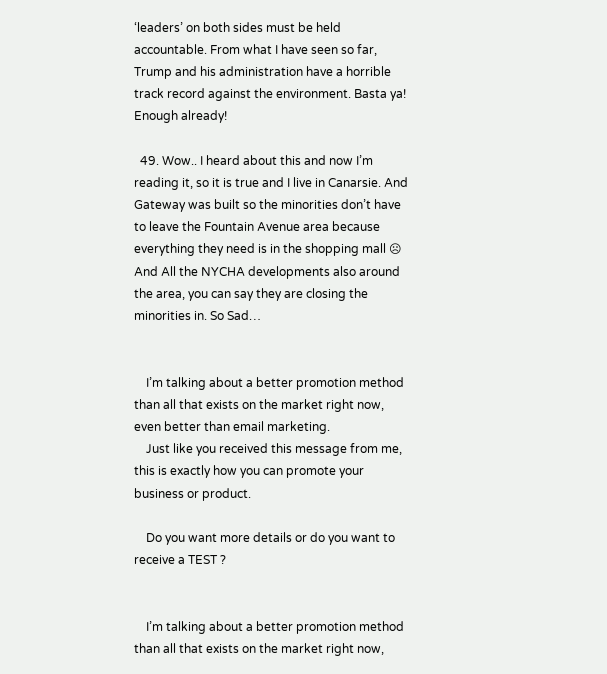‘leaders’ on both sides must be held accountable. From what I have seen so far, Trump and his administration have a horrible track record against the environment. Basta ya! Enough already!

  49. Wow.. I heard about this and now I’m reading it, so it is true and I live in Canarsie. And Gateway was built so the minorities don’t have to leave the Fountain Avenue area because everything they need is in the shopping mall ☹ And All the NYCHA developments also around the area, you can say they are closing the minorities in. So Sad…


    I’m talking about a better promotion method than all that exists on the market right now, even better than email marketing.
    Just like you received this message from me, this is exactly how you can promote your business or product.

    Do you want more details or do you want to receive a TEST ?


    I’m talking about a better promotion method than all that exists on the market right now,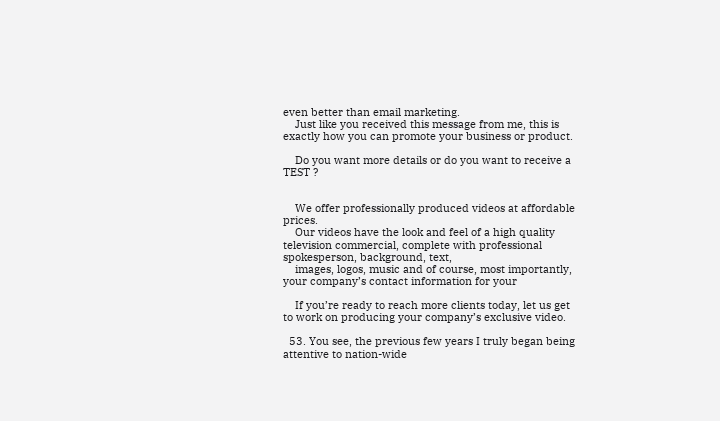even better than email marketing.
    Just like you received this message from me, this is exactly how you can promote your business or product.

    Do you want more details or do you want to receive a TEST ?


    We offer professionally produced videos at affordable prices.
    Our videos have the look and feel of a high quality television commercial, complete with professional spokesperson, background, text,
    images, logos, music and of course, most importantly, your company’s contact information for your

    If you’re ready to reach more clients today, let us get to work on producing your company’s exclusive video.

  53. You see, the previous few years I truly began being attentive to nation-wide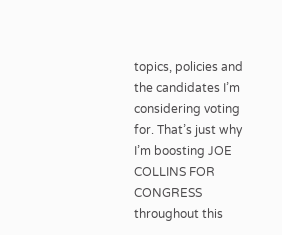topics, policies and the candidates I’m considering voting for. That’s just why I’m boosting JOE COLLINS FOR CONGRESS throughout this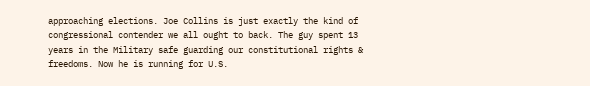approaching elections. Joe Collins is just exactly the kind of congressional contender we all ought to back. The guy spent 13 years in the Military safe guarding our constitutional rights & freedoms. Now he is running for U.S.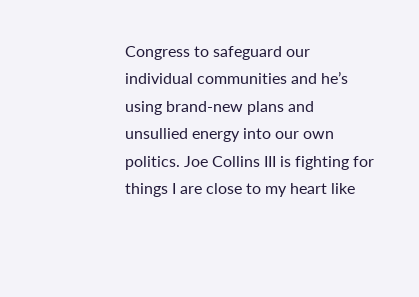Congress to safeguard our individual communities and he’s using brand-new plans and unsullied energy into our own politics. Joe Collins III is fighting for things I are close to my heart like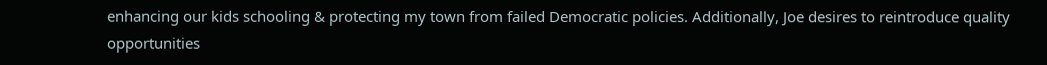enhancing our kids schooling & protecting my town from failed Democratic policies. Additionally, Joe desires to reintroduce quality opportunities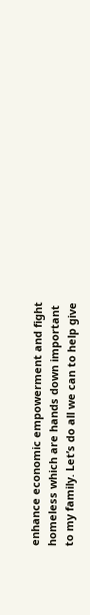enhance economic empowerment and fight homeless which are hands down important to my family. Let’s do all we can to help give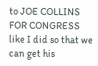to JOE COLLINS FOR CONGRESS like I did so that we can get his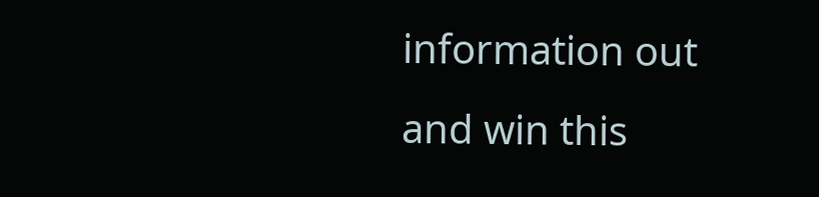information out and win this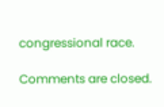congressional race.

Comments are closed.